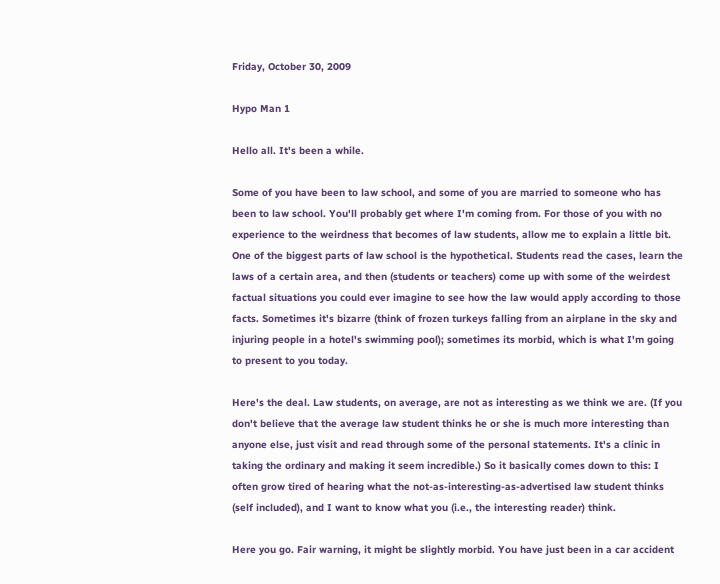Friday, October 30, 2009

Hypo Man 1

Hello all. It's been a while.

Some of you have been to law school, and some of you are married to someone who has been to law school. You'll probably get where I'm coming from. For those of you with no experience to the weirdness that becomes of law students, allow me to explain a little bit. One of the biggest parts of law school is the hypothetical. Students read the cases, learn the laws of a certain area, and then (students or teachers) come up with some of the weirdest factual situations you could ever imagine to see how the law would apply according to those facts. Sometimes it's bizarre (think of frozen turkeys falling from an airplane in the sky and injuring people in a hotel's swimming pool); sometimes its morbid, which is what I'm going to present to you today.

Here's the deal. Law students, on average, are not as interesting as we think we are. (If you don't believe that the average law student thinks he or she is much more interesting than anyone else, just visit and read through some of the personal statements. It's a clinic in taking the ordinary and making it seem incredible.) So it basically comes down to this: I often grow tired of hearing what the not-as-interesting-as-advertised law student thinks (self included), and I want to know what you (i.e., the interesting reader) think.

Here you go. Fair warning, it might be slightly morbid. You have just been in a car accident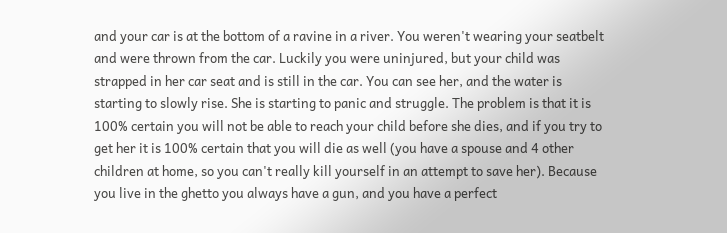and your car is at the bottom of a ravine in a river. You weren't wearing your seatbelt and were thrown from the car. Luckily you were uninjured, but your child was strapped in her car seat and is still in the car. You can see her, and the water is starting to slowly rise. She is starting to panic and struggle. The problem is that it is 100% certain you will not be able to reach your child before she dies, and if you try to get her it is 100% certain that you will die as well (you have a spouse and 4 other children at home, so you can't really kill yourself in an attempt to save her). Because you live in the ghetto you always have a gun, and you have a perfect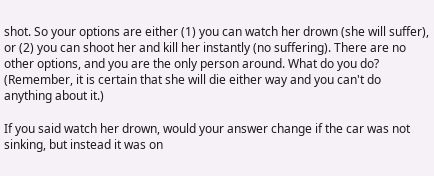shot. So your options are either (1) you can watch her drown (she will suffer), or (2) you can shoot her and kill her instantly (no suffering). There are no other options, and you are the only person around. What do you do? (Remember, it is certain that she will die either way and you can't do anything about it.)

If you said watch her drown, would your answer change if the car was not sinking, but instead it was on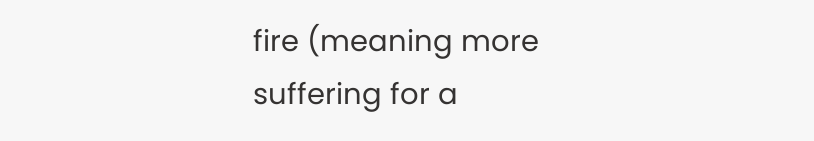fire (meaning more suffering for a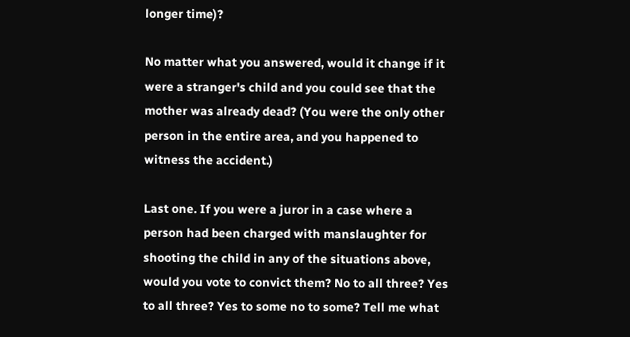longer time)?

No matter what you answered, would it change if it were a stranger's child and you could see that the mother was already dead? (You were the only other person in the entire area, and you happened to witness the accident.)

Last one. If you were a juror in a case where a person had been charged with manslaughter for shooting the child in any of the situations above, would you vote to convict them? No to all three? Yes to all three? Yes to some no to some? Tell me what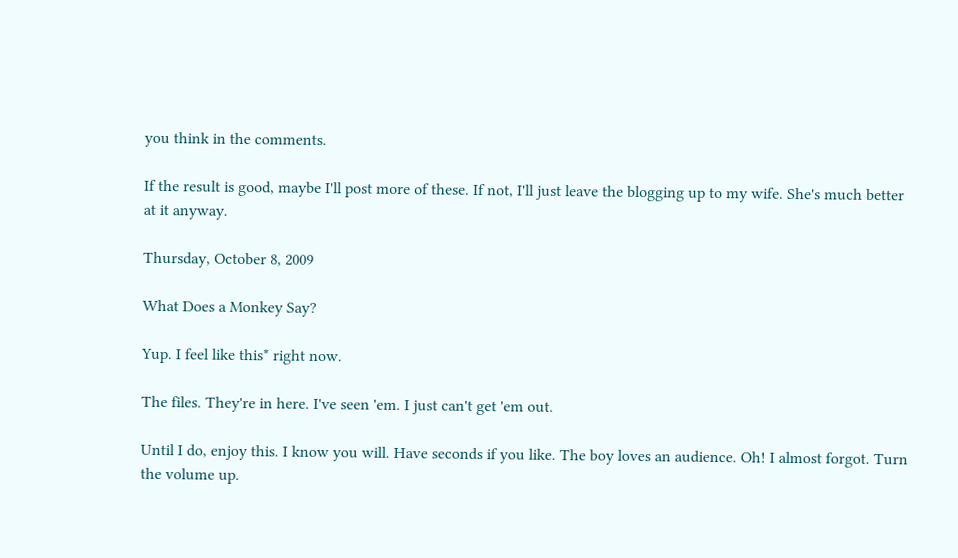you think in the comments.

If the result is good, maybe I'll post more of these. If not, I'll just leave the blogging up to my wife. She's much better at it anyway.

Thursday, October 8, 2009

What Does a Monkey Say?

Yup. I feel like this* right now.

The files. They're in here. I've seen 'em. I just can't get 'em out.

Until I do, enjoy this. I know you will. Have seconds if you like. The boy loves an audience. Oh! I almost forgot. Turn the volume up.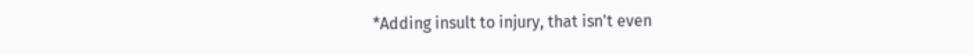*Adding insult to injury, that isn't even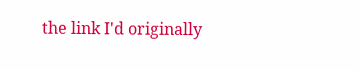the link I'd originally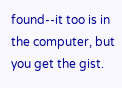found--it too is in the computer, but you get the gist.